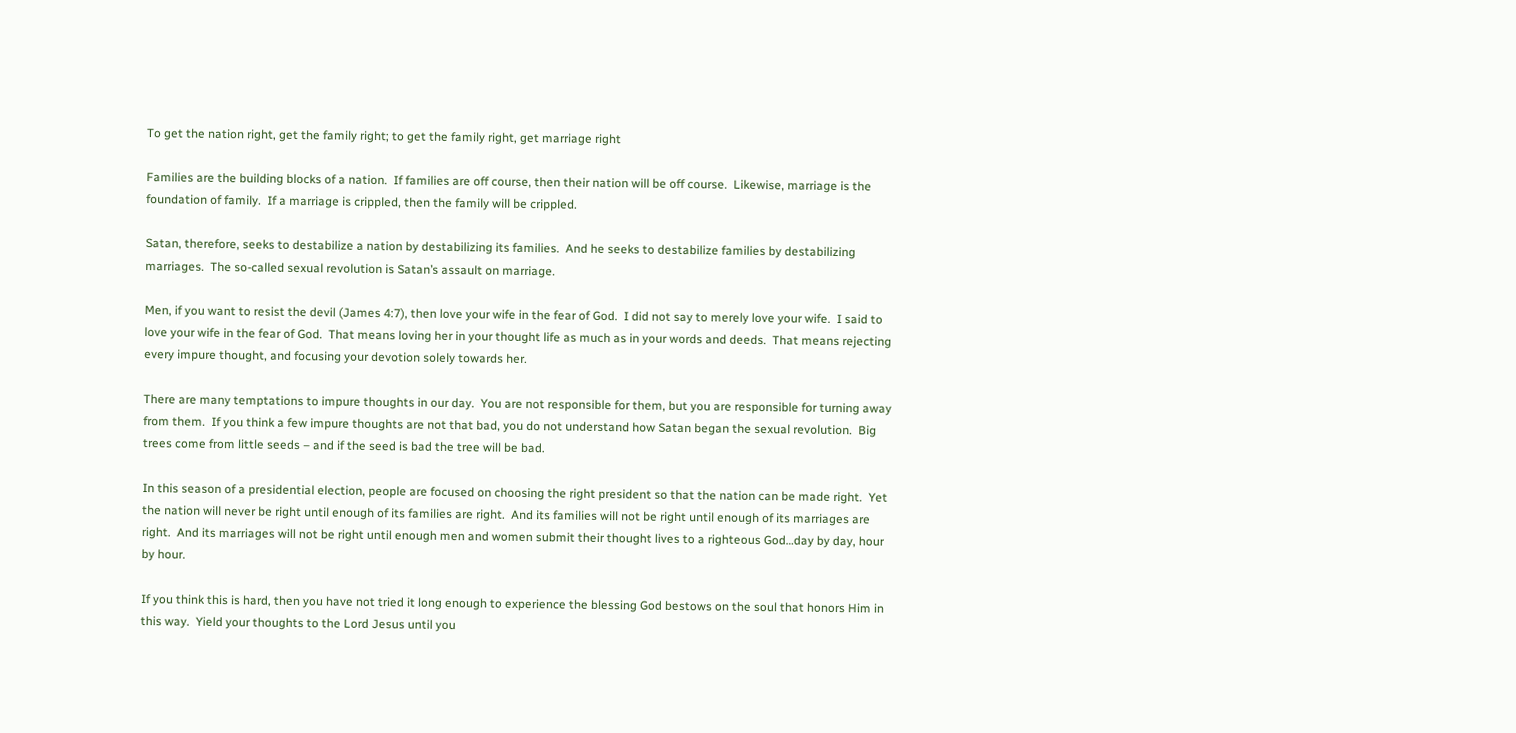To get the nation right, get the family right; to get the family right, get marriage right

Families are the building blocks of a nation.  If families are off course, then their nation will be off course.  Likewise, marriage is the foundation of family.  If a marriage is crippled, then the family will be crippled.

Satan, therefore, seeks to destabilize a nation by destabilizing its families.  And he seeks to destabilize families by destabilizing marriages.  The so-called sexual revolution is Satan’s assault on marriage.

Men, if you want to resist the devil (James 4:7), then love your wife in the fear of God.  I did not say to merely love your wife.  I said to love your wife in the fear of God.  That means loving her in your thought life as much as in your words and deeds.  That means rejecting every impure thought, and focusing your devotion solely towards her.

There are many temptations to impure thoughts in our day.  You are not responsible for them, but you are responsible for turning away from them.  If you think a few impure thoughts are not that bad, you do not understand how Satan began the sexual revolution.  Big trees come from little seeds – and if the seed is bad the tree will be bad.

In this season of a presidential election, people are focused on choosing the right president so that the nation can be made right.  Yet the nation will never be right until enough of its families are right.  And its families will not be right until enough of its marriages are right.  And its marriages will not be right until enough men and women submit their thought lives to a righteous God…day by day, hour by hour.

If you think this is hard, then you have not tried it long enough to experience the blessing God bestows on the soul that honors Him in this way.  Yield your thoughts to the Lord Jesus until you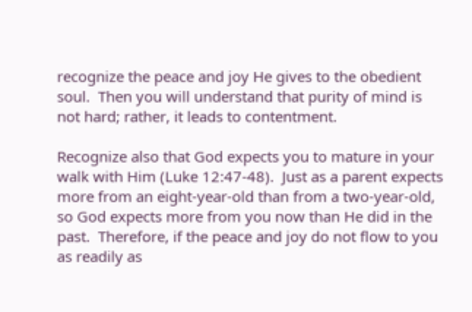recognize the peace and joy He gives to the obedient soul.  Then you will understand that purity of mind is not hard; rather, it leads to contentment.

Recognize also that God expects you to mature in your walk with Him (Luke 12:47-48).  Just as a parent expects more from an eight-year-old than from a two-year-old, so God expects more from you now than He did in the past.  Therefore, if the peace and joy do not flow to you as readily as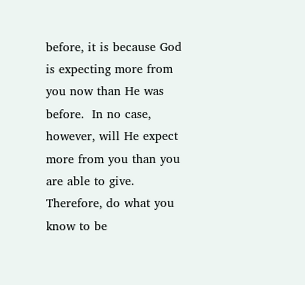before, it is because God is expecting more from you now than He was before.  In no case, however, will He expect more from you than you are able to give.  Therefore, do what you know to be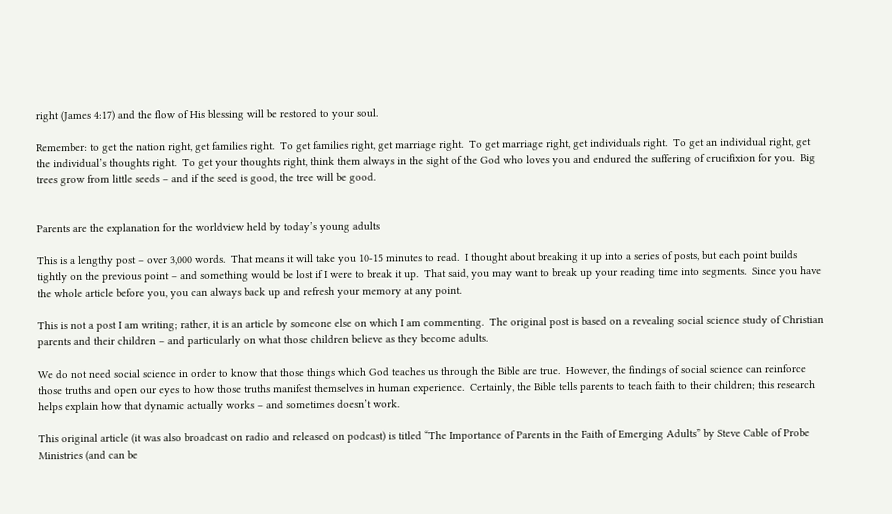right (James 4:17) and the flow of His blessing will be restored to your soul.

Remember: to get the nation right, get families right.  To get families right, get marriage right.  To get marriage right, get individuals right.  To get an individual right, get the individual’s thoughts right.  To get your thoughts right, think them always in the sight of the God who loves you and endured the suffering of crucifixion for you.  Big trees grow from little seeds – and if the seed is good, the tree will be good.


Parents are the explanation for the worldview held by today’s young adults

This is a lengthy post – over 3,000 words.  That means it will take you 10-15 minutes to read.  I thought about breaking it up into a series of posts, but each point builds tightly on the previous point – and something would be lost if I were to break it up.  That said, you may want to break up your reading time into segments.  Since you have the whole article before you, you can always back up and refresh your memory at any point.

This is not a post I am writing; rather, it is an article by someone else on which I am commenting.  The original post is based on a revealing social science study of Christian parents and their children – and particularly on what those children believe as they become adults.

We do not need social science in order to know that those things which God teaches us through the Bible are true.  However, the findings of social science can reinforce those truths and open our eyes to how those truths manifest themselves in human experience.  Certainly, the Bible tells parents to teach faith to their children; this research helps explain how that dynamic actually works – and sometimes doesn’t work.

This original article (it was also broadcast on radio and released on podcast) is titled “The Importance of Parents in the Faith of Emerging Adults” by Steve Cable of Probe Ministries (and can be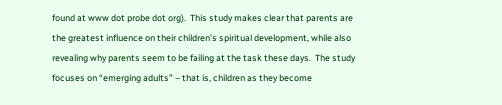found at www dot probe dot org).  This study makes clear that parents are the greatest influence on their children’s spiritual development, while also revealing why parents seem to be failing at the task these days.  The study focuses on “emerging adults” – that is, children as they become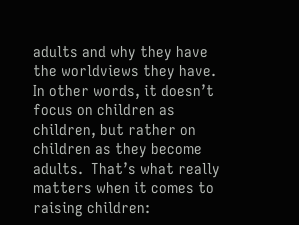adults and why they have the worldviews they have.  In other words, it doesn’t focus on children as children, but rather on children as they become adults.  That’s what really matters when it comes to raising children: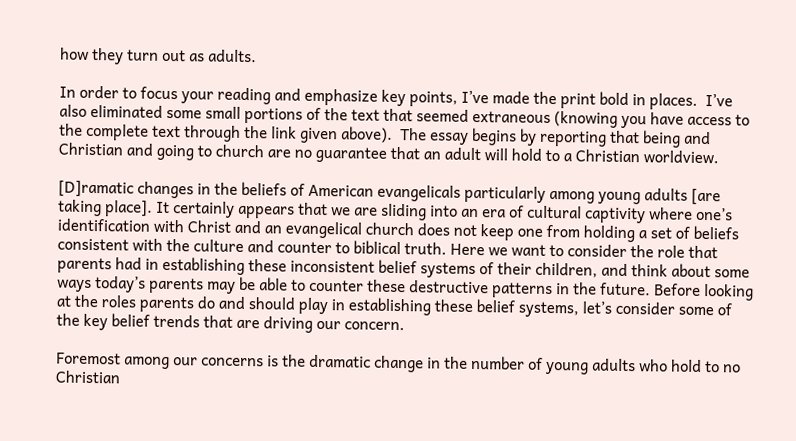how they turn out as adults.

In order to focus your reading and emphasize key points, I’ve made the print bold in places.  I’ve also eliminated some small portions of the text that seemed extraneous (knowing you have access to the complete text through the link given above).  The essay begins by reporting that being and Christian and going to church are no guarantee that an adult will hold to a Christian worldview.

[D]ramatic changes in the beliefs of American evangelicals particularly among young adults [are taking place]. It certainly appears that we are sliding into an era of cultural captivity where one’s identification with Christ and an evangelical church does not keep one from holding a set of beliefs consistent with the culture and counter to biblical truth. Here we want to consider the role that parents had in establishing these inconsistent belief systems of their children, and think about some ways today’s parents may be able to counter these destructive patterns in the future. Before looking at the roles parents do and should play in establishing these belief systems, let’s consider some of the key belief trends that are driving our concern.

Foremost among our concerns is the dramatic change in the number of young adults who hold to no Christian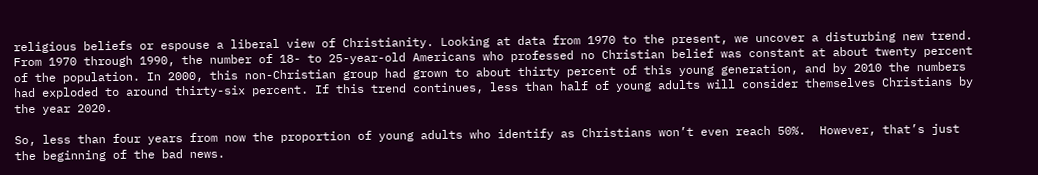religious beliefs or espouse a liberal view of Christianity. Looking at data from 1970 to the present, we uncover a disturbing new trend. From 1970 through 1990, the number of 18- to 25-year-old Americans who professed no Christian belief was constant at about twenty percent of the population. In 2000, this non-Christian group had grown to about thirty percent of this young generation, and by 2010 the numbers had exploded to around thirty-six percent. If this trend continues, less than half of young adults will consider themselves Christians by the year 2020.

So, less than four years from now the proportion of young adults who identify as Christians won’t even reach 50%.  However, that’s just the beginning of the bad news.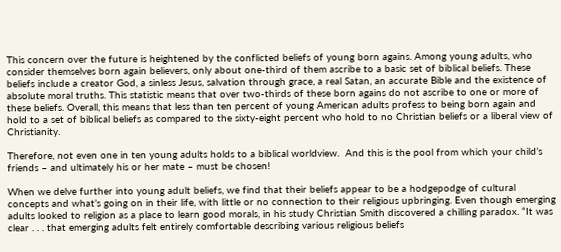This concern over the future is heightened by the conflicted beliefs of young born agains. Among young adults, who consider themselves born again believers, only about one-third of them ascribe to a basic set of biblical beliefs. These beliefs include a creator God, a sinless Jesus, salvation through grace, a real Satan, an accurate Bible and the existence of absolute moral truths. This statistic means that over two-thirds of these born agains do not ascribe to one or more of these beliefs. Overall, this means that less than ten percent of young American adults profess to being born again and hold to a set of biblical beliefs as compared to the sixty-eight percent who hold to no Christian beliefs or a liberal view of Christianity.

Therefore, not even one in ten young adults holds to a biblical worldview.  And this is the pool from which your child’s friends – and ultimately his or her mate – must be chosen!

When we delve further into young adult beliefs, we find that their beliefs appear to be a hodgepodge of cultural concepts and what’s going on in their life, with little or no connection to their religious upbringing. Even though emerging adults looked to religion as a place to learn good morals, in his study Christian Smith discovered a chilling paradox. “It was clear . . . that emerging adults felt entirely comfortable describing various religious beliefs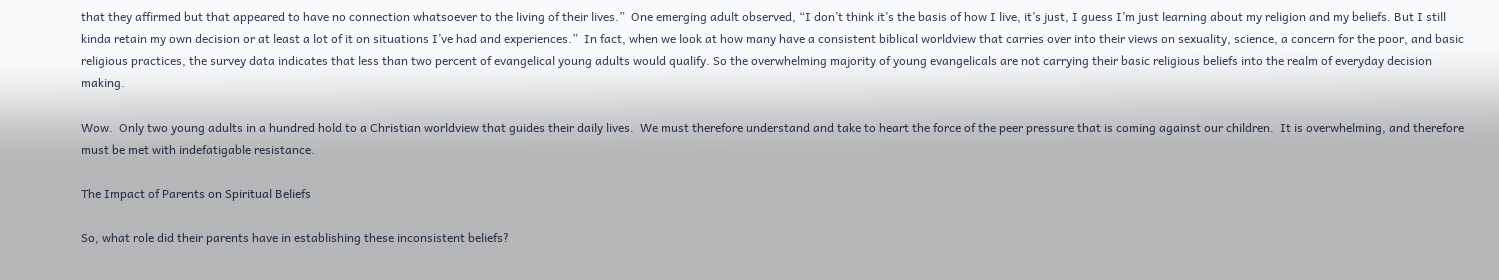that they affirmed but that appeared to have no connection whatsoever to the living of their lives.”  One emerging adult observed, “I don’t think it’s the basis of how I live, it’s just, I guess I’m just learning about my religion and my beliefs. But I still kinda retain my own decision or at least a lot of it on situations I’ve had and experiences.”  In fact, when we look at how many have a consistent biblical worldview that carries over into their views on sexuality, science, a concern for the poor, and basic religious practices, the survey data indicates that less than two percent of evangelical young adults would qualify. So the overwhelming majority of young evangelicals are not carrying their basic religious beliefs into the realm of everyday decision making.

Wow.  Only two young adults in a hundred hold to a Christian worldview that guides their daily lives.  We must therefore understand and take to heart the force of the peer pressure that is coming against our children.  It is overwhelming, and therefore must be met with indefatigable resistance.

The Impact of Parents on Spiritual Beliefs

So, what role did their parents have in establishing these inconsistent beliefs?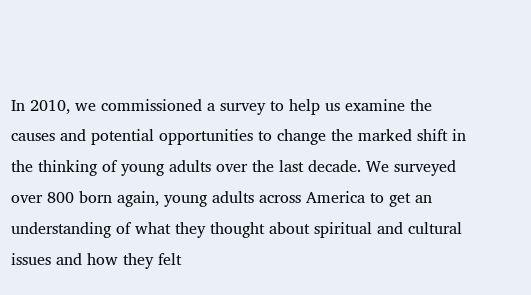In 2010, we commissioned a survey to help us examine the causes and potential opportunities to change the marked shift in the thinking of young adults over the last decade. We surveyed over 800 born again, young adults across America to get an understanding of what they thought about spiritual and cultural issues and how they felt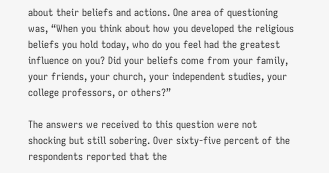about their beliefs and actions. One area of questioning was, “When you think about how you developed the religious beliefs you hold today, who do you feel had the greatest influence on you? Did your beliefs come from your family, your friends, your church, your independent studies, your college professors, or others?”

The answers we received to this question were not shocking but still sobering. Over sixty-five percent of the respondents reported that the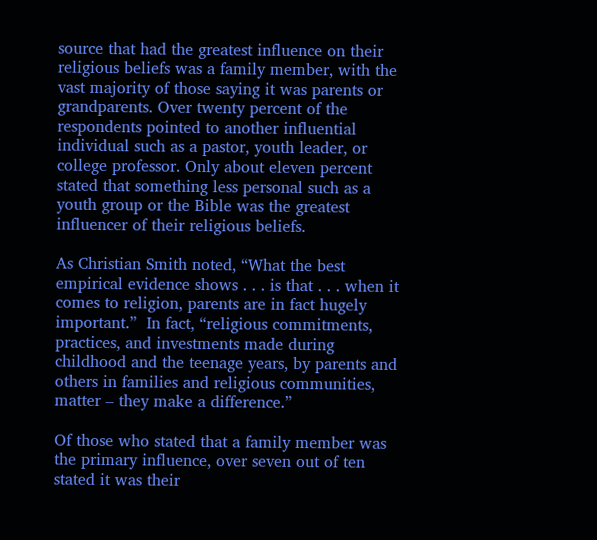source that had the greatest influence on their religious beliefs was a family member, with the vast majority of those saying it was parents or grandparents. Over twenty percent of the respondents pointed to another influential individual such as a pastor, youth leader, or college professor. Only about eleven percent stated that something less personal such as a youth group or the Bible was the greatest influencer of their religious beliefs.

As Christian Smith noted, “What the best empirical evidence shows . . . is that . . . when it comes to religion, parents are in fact hugely important.”  In fact, “religious commitments, practices, and investments made during childhood and the teenage years, by parents and others in families and religious communities, matter – they make a difference.”

Of those who stated that a family member was the primary influence, over seven out of ten stated it was their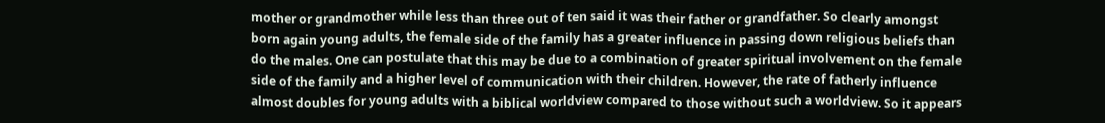mother or grandmother while less than three out of ten said it was their father or grandfather. So clearly amongst born again young adults, the female side of the family has a greater influence in passing down religious beliefs than do the males. One can postulate that this may be due to a combination of greater spiritual involvement on the female side of the family and a higher level of communication with their children. However, the rate of fatherly influence almost doubles for young adults with a biblical worldview compared to those without such a worldview. So it appears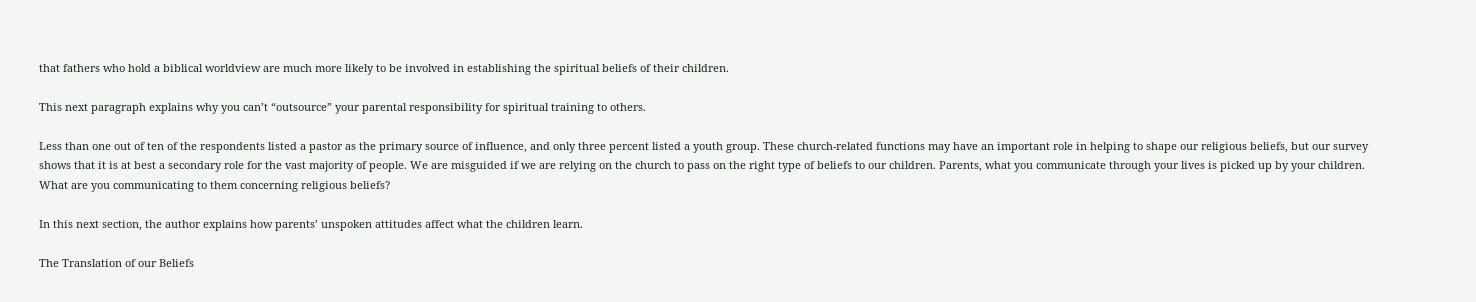that fathers who hold a biblical worldview are much more likely to be involved in establishing the spiritual beliefs of their children.

This next paragraph explains why you can’t “outsource” your parental responsibility for spiritual training to others.

Less than one out of ten of the respondents listed a pastor as the primary source of influence, and only three percent listed a youth group. These church-related functions may have an important role in helping to shape our religious beliefs, but our survey shows that it is at best a secondary role for the vast majority of people. We are misguided if we are relying on the church to pass on the right type of beliefs to our children. Parents, what you communicate through your lives is picked up by your children. What are you communicating to them concerning religious beliefs?

In this next section, the author explains how parents’ unspoken attitudes affect what the children learn.

The Translation of our Beliefs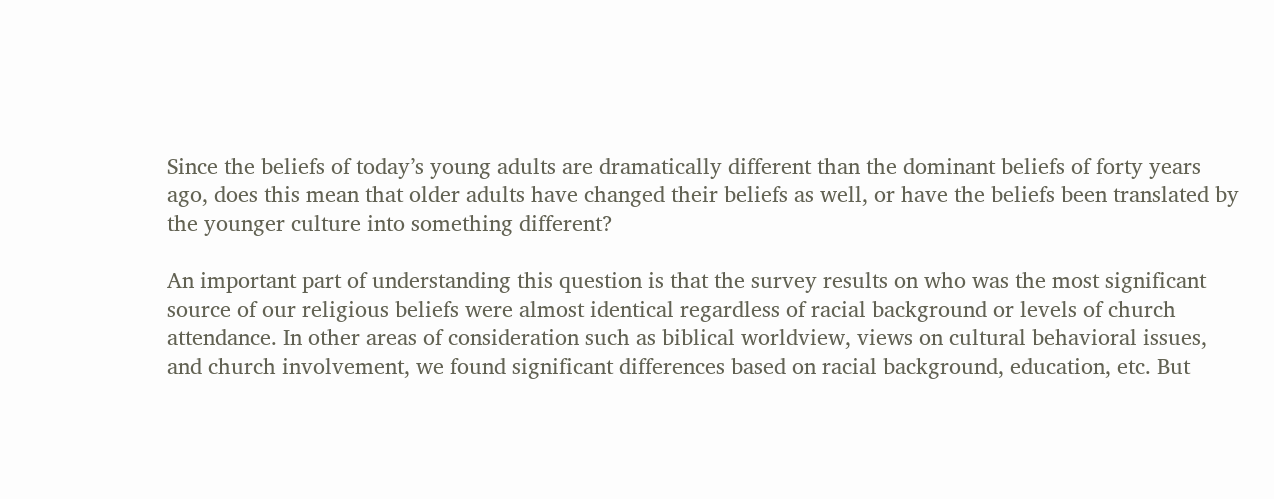Since the beliefs of today’s young adults are dramatically different than the dominant beliefs of forty years ago, does this mean that older adults have changed their beliefs as well, or have the beliefs been translated by the younger culture into something different?

An important part of understanding this question is that the survey results on who was the most significant source of our religious beliefs were almost identical regardless of racial background or levels of church attendance. In other areas of consideration such as biblical worldview, views on cultural behavioral issues, and church involvement, we found significant differences based on racial background, education, etc. But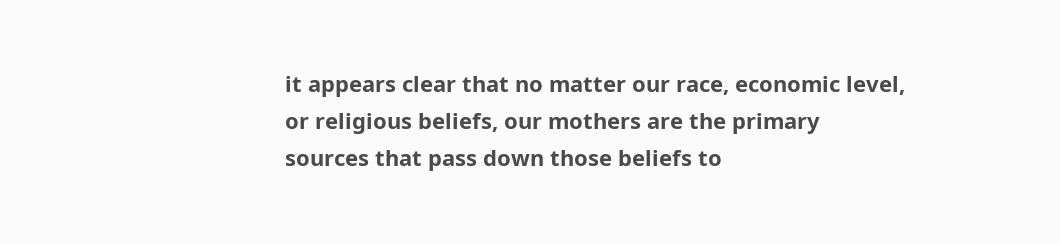it appears clear that no matter our race, economic level, or religious beliefs, our mothers are the primary sources that pass down those beliefs to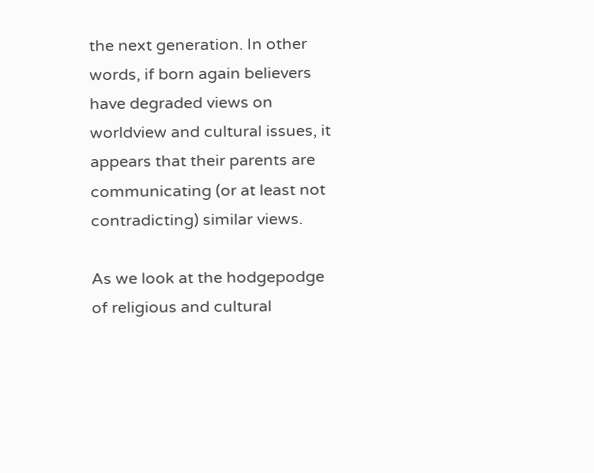the next generation. In other words, if born again believers have degraded views on worldview and cultural issues, it appears that their parents are communicating (or at least not contradicting) similar views.

As we look at the hodgepodge of religious and cultural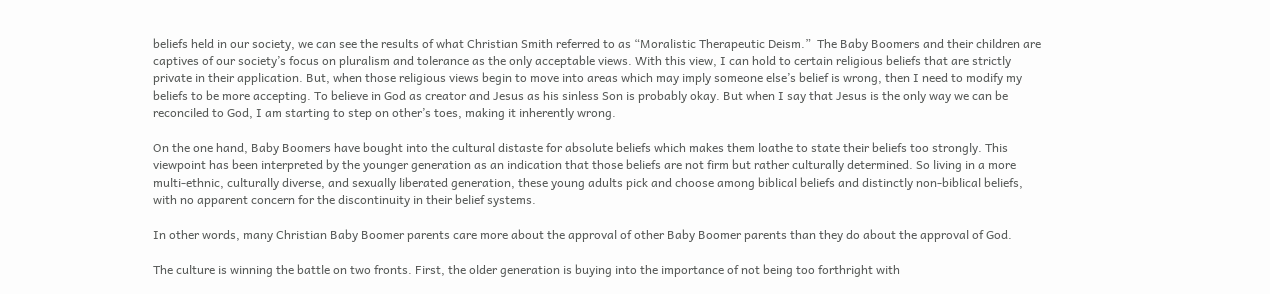beliefs held in our society, we can see the results of what Christian Smith referred to as “Moralistic Therapeutic Deism.”  The Baby Boomers and their children are captives of our society’s focus on pluralism and tolerance as the only acceptable views. With this view, I can hold to certain religious beliefs that are strictly private in their application. But, when those religious views begin to move into areas which may imply someone else’s belief is wrong, then I need to modify my beliefs to be more accepting. To believe in God as creator and Jesus as his sinless Son is probably okay. But when I say that Jesus is the only way we can be reconciled to God, I am starting to step on other’s toes, making it inherently wrong.

On the one hand, Baby Boomers have bought into the cultural distaste for absolute beliefs which makes them loathe to state their beliefs too strongly. This viewpoint has been interpreted by the younger generation as an indication that those beliefs are not firm but rather culturally determined. So living in a more multi-ethnic, culturally diverse, and sexually liberated generation, these young adults pick and choose among biblical beliefs and distinctly non-biblical beliefs, with no apparent concern for the discontinuity in their belief systems.

In other words, many Christian Baby Boomer parents care more about the approval of other Baby Boomer parents than they do about the approval of God.

The culture is winning the battle on two fronts. First, the older generation is buying into the importance of not being too forthright with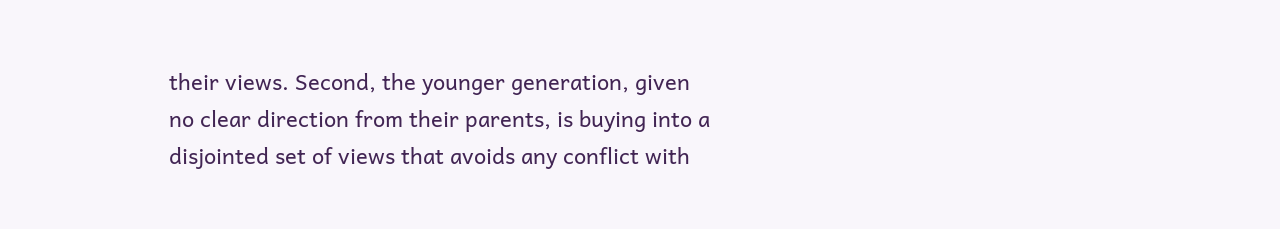their views. Second, the younger generation, given no clear direction from their parents, is buying into a disjointed set of views that avoids any conflict with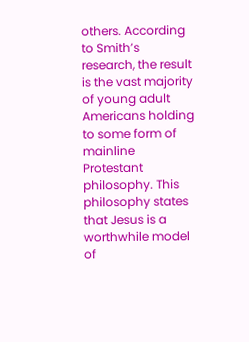others. According to Smith’s research, the result is the vast majority of young adult Americans holding to some form of mainline Protestant philosophy. This philosophy states that Jesus is a worthwhile model of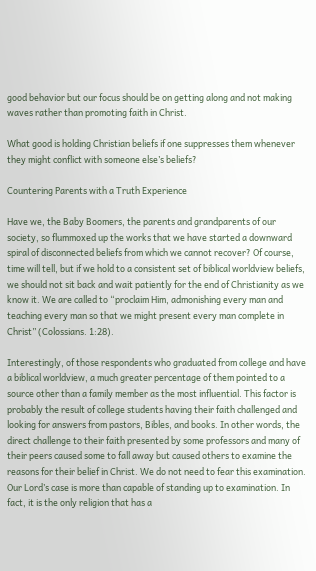good behavior but our focus should be on getting along and not making waves rather than promoting faith in Christ.

What good is holding Christian beliefs if one suppresses them whenever they might conflict with someone else’s beliefs?

Countering Parents with a Truth Experience

Have we, the Baby Boomers, the parents and grandparents of our society, so flummoxed up the works that we have started a downward spiral of disconnected beliefs from which we cannot recover? Of course, time will tell, but if we hold to a consistent set of biblical worldview beliefs, we should not sit back and wait patiently for the end of Christianity as we know it. We are called to “proclaim Him, admonishing every man and teaching every man so that we might present every man complete in Christ” (Colossians. 1:28).

Interestingly, of those respondents who graduated from college and have a biblical worldview, a much greater percentage of them pointed to a source other than a family member as the most influential. This factor is probably the result of college students having their faith challenged and looking for answers from pastors, Bibles, and books. In other words, the direct challenge to their faith presented by some professors and many of their peers caused some to fall away but caused others to examine the reasons for their belief in Christ. We do not need to fear this examination. Our Lord’s case is more than capable of standing up to examination. In fact, it is the only religion that has a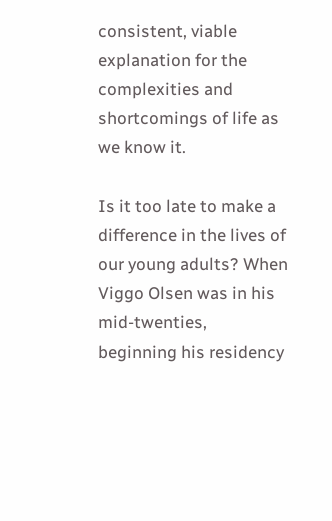consistent, viable explanation for the complexities and shortcomings of life as we know it.

Is it too late to make a difference in the lives of our young adults? When Viggo Olsen was in his mid-twenties, beginning his residency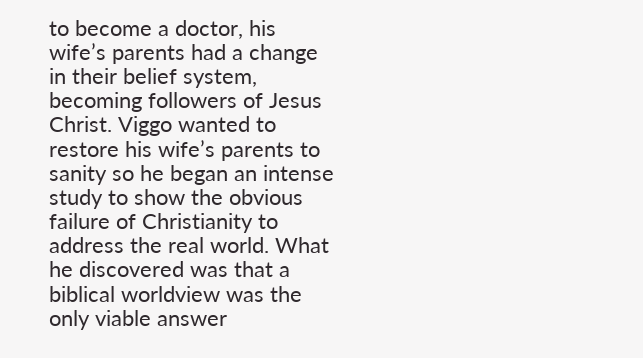to become a doctor, his wife’s parents had a change in their belief system, becoming followers of Jesus Christ. Viggo wanted to restore his wife’s parents to sanity so he began an intense study to show the obvious failure of Christianity to address the real world. What he discovered was that a biblical worldview was the only viable answer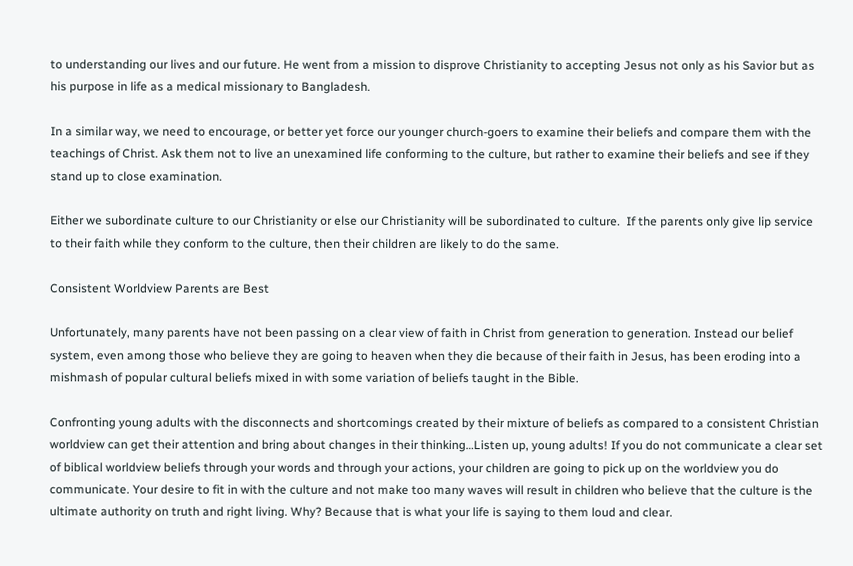to understanding our lives and our future. He went from a mission to disprove Christianity to accepting Jesus not only as his Savior but as his purpose in life as a medical missionary to Bangladesh.

In a similar way, we need to encourage, or better yet force our younger church-goers to examine their beliefs and compare them with the teachings of Christ. Ask them not to live an unexamined life conforming to the culture, but rather to examine their beliefs and see if they stand up to close examination.

Either we subordinate culture to our Christianity or else our Christianity will be subordinated to culture.  If the parents only give lip service to their faith while they conform to the culture, then their children are likely to do the same.

Consistent Worldview Parents are Best

Unfortunately, many parents have not been passing on a clear view of faith in Christ from generation to generation. Instead our belief system, even among those who believe they are going to heaven when they die because of their faith in Jesus, has been eroding into a mishmash of popular cultural beliefs mixed in with some variation of beliefs taught in the Bible.

Confronting young adults with the disconnects and shortcomings created by their mixture of beliefs as compared to a consistent Christian worldview can get their attention and bring about changes in their thinking…Listen up, young adults! If you do not communicate a clear set of biblical worldview beliefs through your words and through your actions, your children are going to pick up on the worldview you do communicate. Your desire to fit in with the culture and not make too many waves will result in children who believe that the culture is the ultimate authority on truth and right living. Why? Because that is what your life is saying to them loud and clear.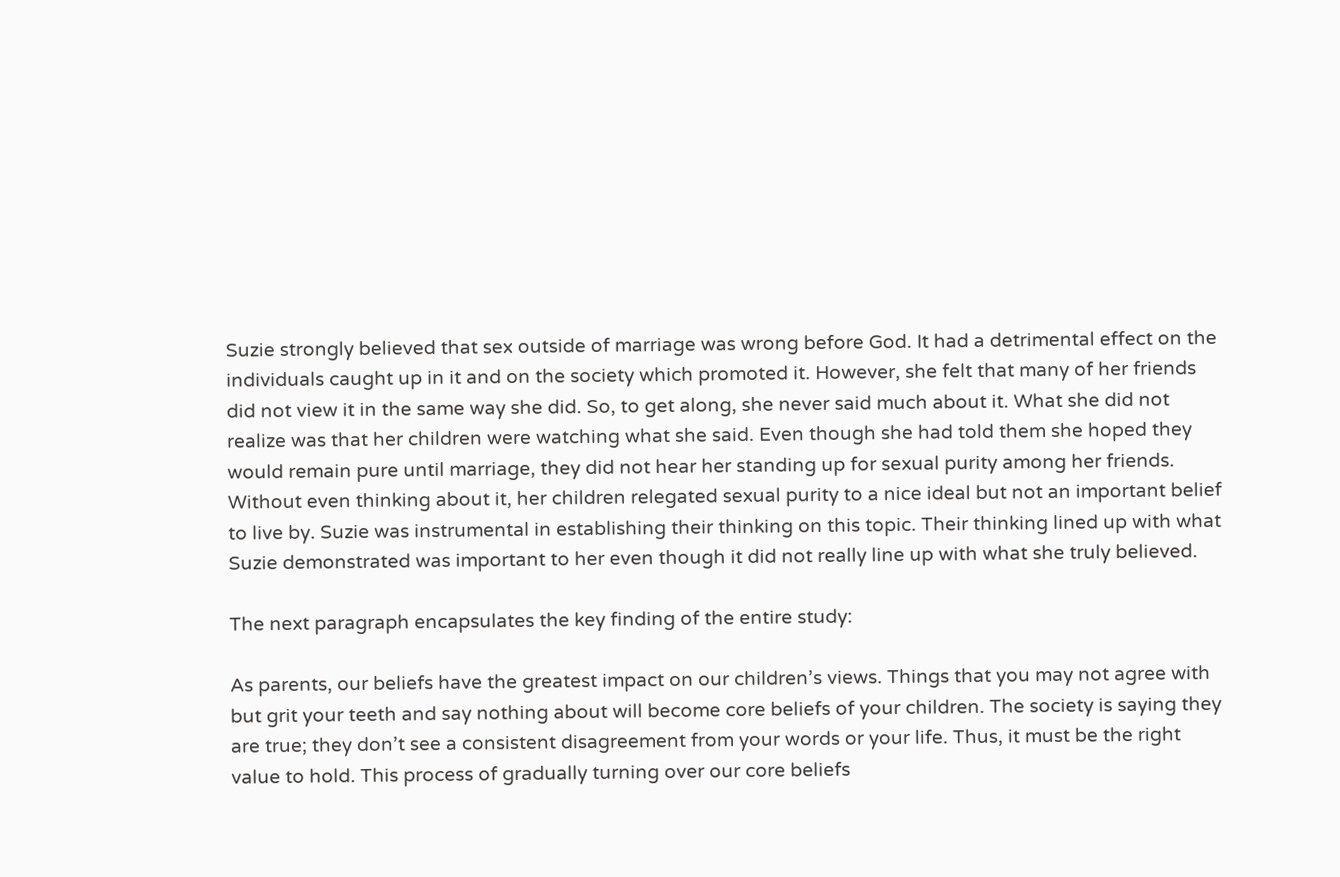Suzie strongly believed that sex outside of marriage was wrong before God. It had a detrimental effect on the individuals caught up in it and on the society which promoted it. However, she felt that many of her friends did not view it in the same way she did. So, to get along, she never said much about it. What she did not realize was that her children were watching what she said. Even though she had told them she hoped they would remain pure until marriage, they did not hear her standing up for sexual purity among her friends. Without even thinking about it, her children relegated sexual purity to a nice ideal but not an important belief to live by. Suzie was instrumental in establishing their thinking on this topic. Their thinking lined up with what Suzie demonstrated was important to her even though it did not really line up with what she truly believed.

The next paragraph encapsulates the key finding of the entire study:

As parents, our beliefs have the greatest impact on our children’s views. Things that you may not agree with but grit your teeth and say nothing about will become core beliefs of your children. The society is saying they are true; they don’t see a consistent disagreement from your words or your life. Thus, it must be the right value to hold. This process of gradually turning over our core beliefs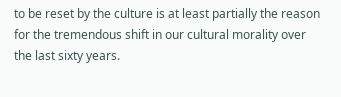to be reset by the culture is at least partially the reason for the tremendous shift in our cultural morality over the last sixty years.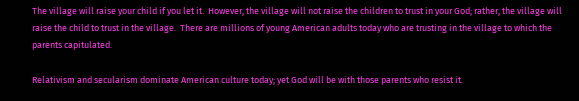The village will raise your child if you let it.  However, the village will not raise the children to trust in your God; rather, the village will raise the child to trust in the village.  There are millions of young American adults today who are trusting in the village to which the parents capitulated.

Relativism and secularism dominate American culture today; yet God will be with those parents who resist it.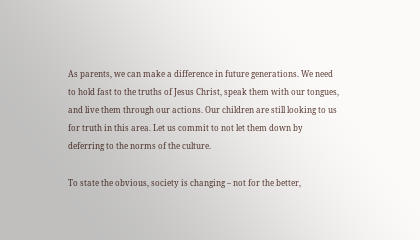As parents, we can make a difference in future generations. We need to hold fast to the truths of Jesus Christ, speak them with our tongues, and live them through our actions. Our children are still looking to us for truth in this area. Let us commit to not let them down by deferring to the norms of the culture.

To state the obvious, society is changing – not for the better,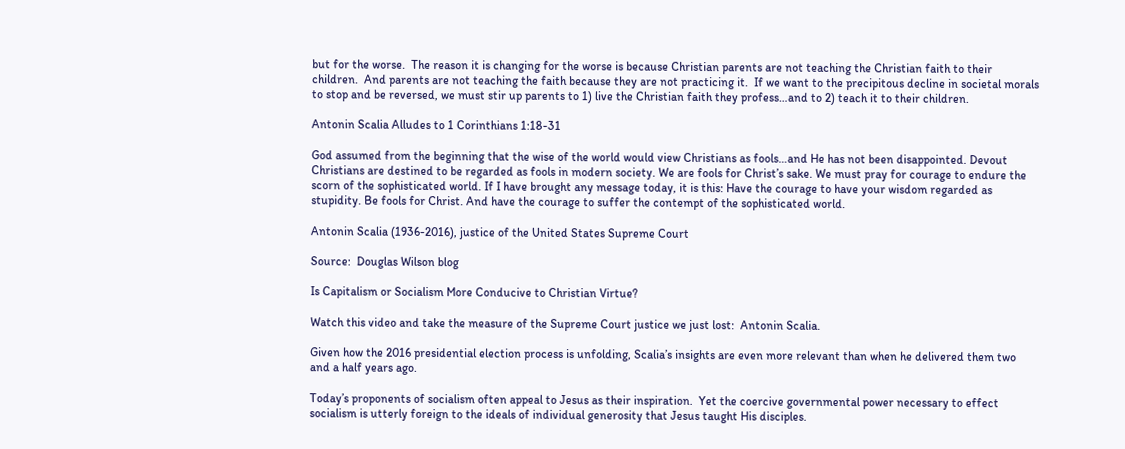but for the worse.  The reason it is changing for the worse is because Christian parents are not teaching the Christian faith to their children.  And parents are not teaching the faith because they are not practicing it.  If we want to the precipitous decline in societal morals to stop and be reversed, we must stir up parents to 1) live the Christian faith they profess…and to 2) teach it to their children.

Antonin Scalia Alludes to 1 Corinthians 1:18-31

God assumed from the beginning that the wise of the world would view Christians as fools…and He has not been disappointed. Devout Christians are destined to be regarded as fools in modern society. We are fools for Christ’s sake. We must pray for courage to endure the scorn of the sophisticated world. If I have brought any message today, it is this: Have the courage to have your wisdom regarded as stupidity. Be fools for Christ. And have the courage to suffer the contempt of the sophisticated world.

Antonin Scalia (1936-2016), justice of the United States Supreme Court

Source:  Douglas Wilson blog

Is Capitalism or Socialism More Conducive to Christian Virtue?

Watch this video and take the measure of the Supreme Court justice we just lost:  Antonin Scalia.

Given how the 2016 presidential election process is unfolding, Scalia’s insights are even more relevant than when he delivered them two and a half years ago.

Today’s proponents of socialism often appeal to Jesus as their inspiration.  Yet the coercive governmental power necessary to effect socialism is utterly foreign to the ideals of individual generosity that Jesus taught His disciples.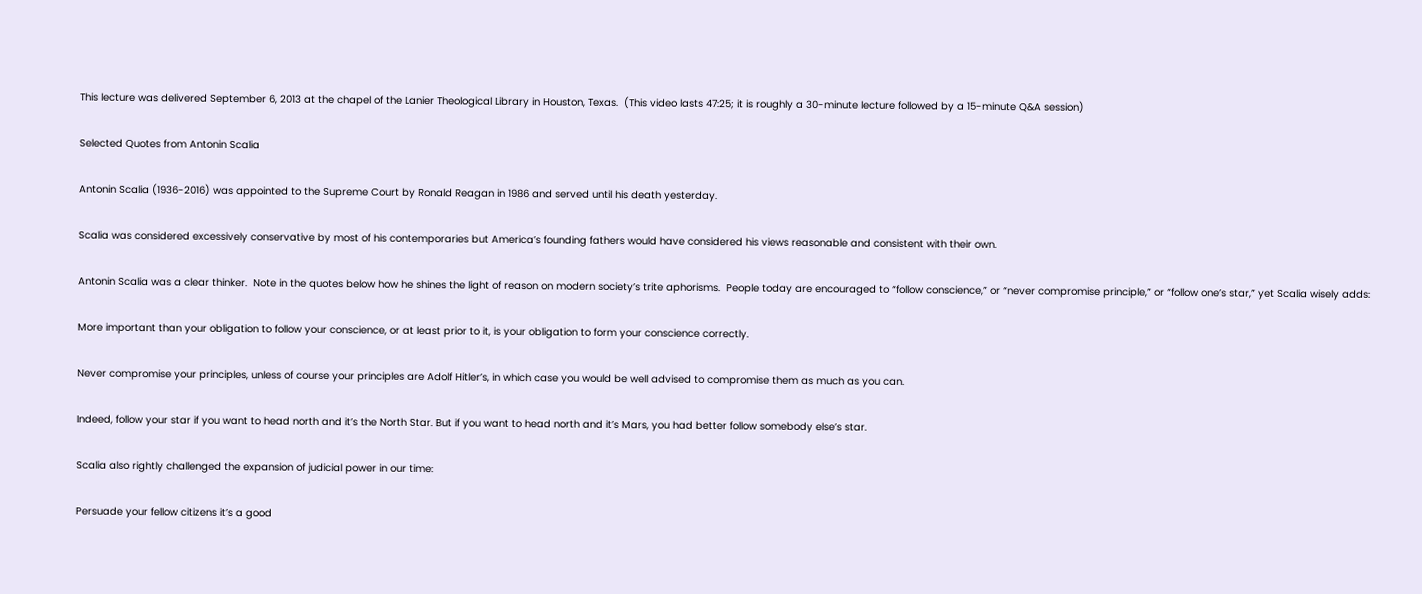This lecture was delivered September 6, 2013 at the chapel of the Lanier Theological Library in Houston, Texas.  (This video lasts 47:25; it is roughly a 30-minute lecture followed by a 15-minute Q&A session)

Selected Quotes from Antonin Scalia

Antonin Scalia (1936-2016) was appointed to the Supreme Court by Ronald Reagan in 1986 and served until his death yesterday.

Scalia was considered excessively conservative by most of his contemporaries but America’s founding fathers would have considered his views reasonable and consistent with their own.

Antonin Scalia was a clear thinker.  Note in the quotes below how he shines the light of reason on modern society’s trite aphorisms.  People today are encouraged to “follow conscience,” or “never compromise principle,” or “follow one’s star,” yet Scalia wisely adds:

More important than your obligation to follow your conscience, or at least prior to it, is your obligation to form your conscience correctly.

Never compromise your principles, unless of course your principles are Adolf Hitler’s, in which case you would be well advised to compromise them as much as you can.

Indeed, follow your star if you want to head north and it’s the North Star. But if you want to head north and it’s Mars, you had better follow somebody else’s star.

Scalia also rightly challenged the expansion of judicial power in our time:

Persuade your fellow citizens it’s a good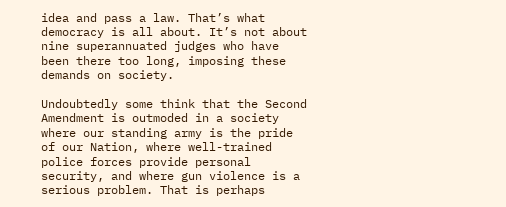idea and pass a law. That’s what democracy is all about. It’s not about nine superannuated judges who have been there too long, imposing these demands on society.

Undoubtedly some think that the Second Amendment is outmoded in a society where our standing army is the pride of our Nation, where well-trained police forces provide personal security, and where gun violence is a serious problem. That is perhaps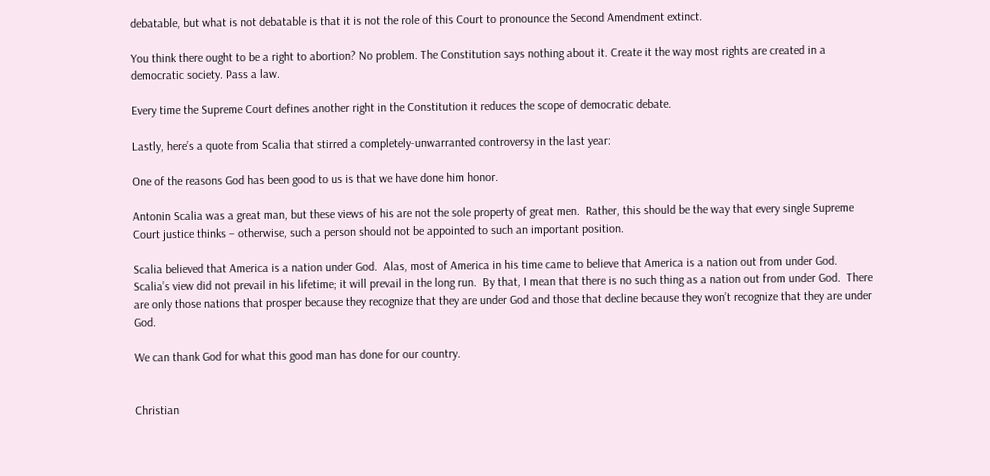debatable, but what is not debatable is that it is not the role of this Court to pronounce the Second Amendment extinct.

You think there ought to be a right to abortion? No problem. The Constitution says nothing about it. Create it the way most rights are created in a democratic society. Pass a law.

Every time the Supreme Court defines another right in the Constitution it reduces the scope of democratic debate.

Lastly, here’s a quote from Scalia that stirred a completely-unwarranted controversy in the last year:

One of the reasons God has been good to us is that we have done him honor.

Antonin Scalia was a great man, but these views of his are not the sole property of great men.  Rather, this should be the way that every single Supreme Court justice thinks – otherwise, such a person should not be appointed to such an important position.

Scalia believed that America is a nation under God.  Alas, most of America in his time came to believe that America is a nation out from under God.  Scalia’s view did not prevail in his lifetime; it will prevail in the long run.  By that, I mean that there is no such thing as a nation out from under God.  There are only those nations that prosper because they recognize that they are under God and those that decline because they won’t recognize that they are under God.

We can thank God for what this good man has done for our country.


Christian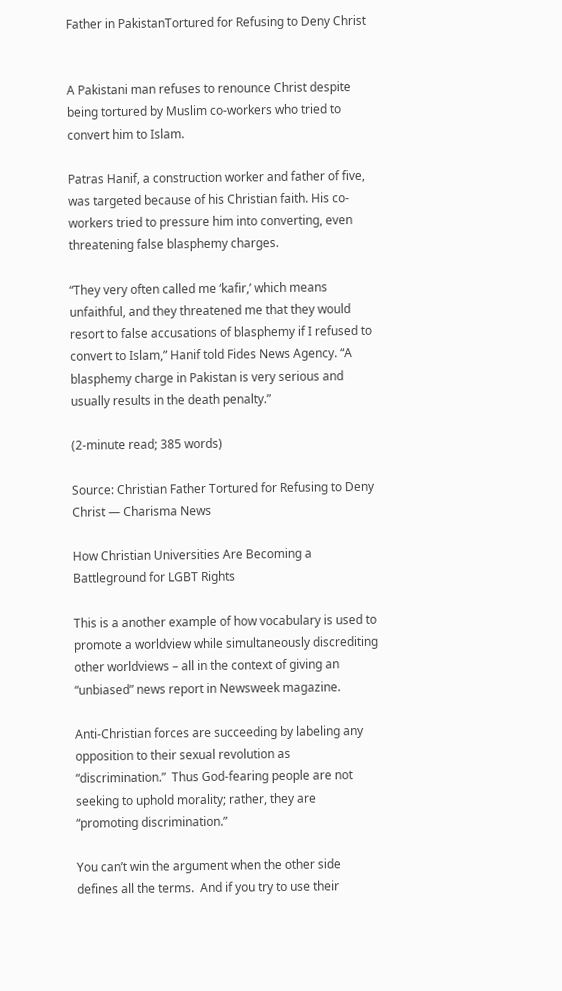Father in PakistanTortured for Refusing to Deny Christ


A Pakistani man refuses to renounce Christ despite being tortured by Muslim co-workers who tried to convert him to Islam.

Patras Hanif, a construction worker and father of five, was targeted because of his Christian faith. His co-workers tried to pressure him into converting, even threatening false blasphemy charges.

“They very often called me ‘kafir,’ which means unfaithful, and they threatened me that they would resort to false accusations of blasphemy if I refused to convert to Islam,” Hanif told Fides News Agency. “A blasphemy charge in Pakistan is very serious and usually results in the death penalty.”

(2-minute read; 385 words)

Source: Christian Father Tortured for Refusing to Deny Christ — Charisma News

How Christian Universities Are Becoming a Battleground for LGBT Rights

This is a another example of how vocabulary is used to promote a worldview while simultaneously discrediting other worldviews – all in the context of giving an “unbiased” news report in Newsweek magazine.

Anti-Christian forces are succeeding by labeling any opposition to their sexual revolution as “discrimination.”  Thus God-fearing people are not seeking to uphold morality; rather, they are “promoting discrimination.”

You can’t win the argument when the other side defines all the terms.  And if you try to use their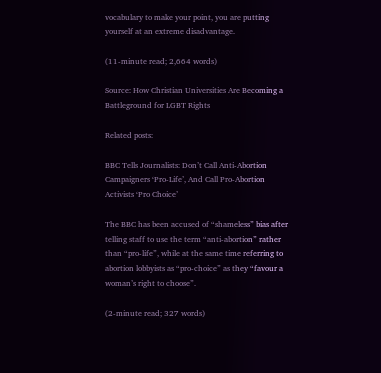vocabulary to make your point, you are putting yourself at an extreme disadvantage.

(11-minute read; 2,664 words)

Source: How Christian Universities Are Becoming a Battleground for LGBT Rights

Related posts:

BBC Tells Journalists: Don’t Call Anti-Abortion Campaigners ‘Pro-Life’, And Call Pro-Abortion Activists ‘Pro Choice’

The BBC has been accused of “shameless” bias after telling staff to use the term “anti-abortion” rather than “pro-life”, while at the same time referring to abortion lobbyists as “pro-choice” as they “favour a woman’s right to choose”.

(2-minute read; 327 words)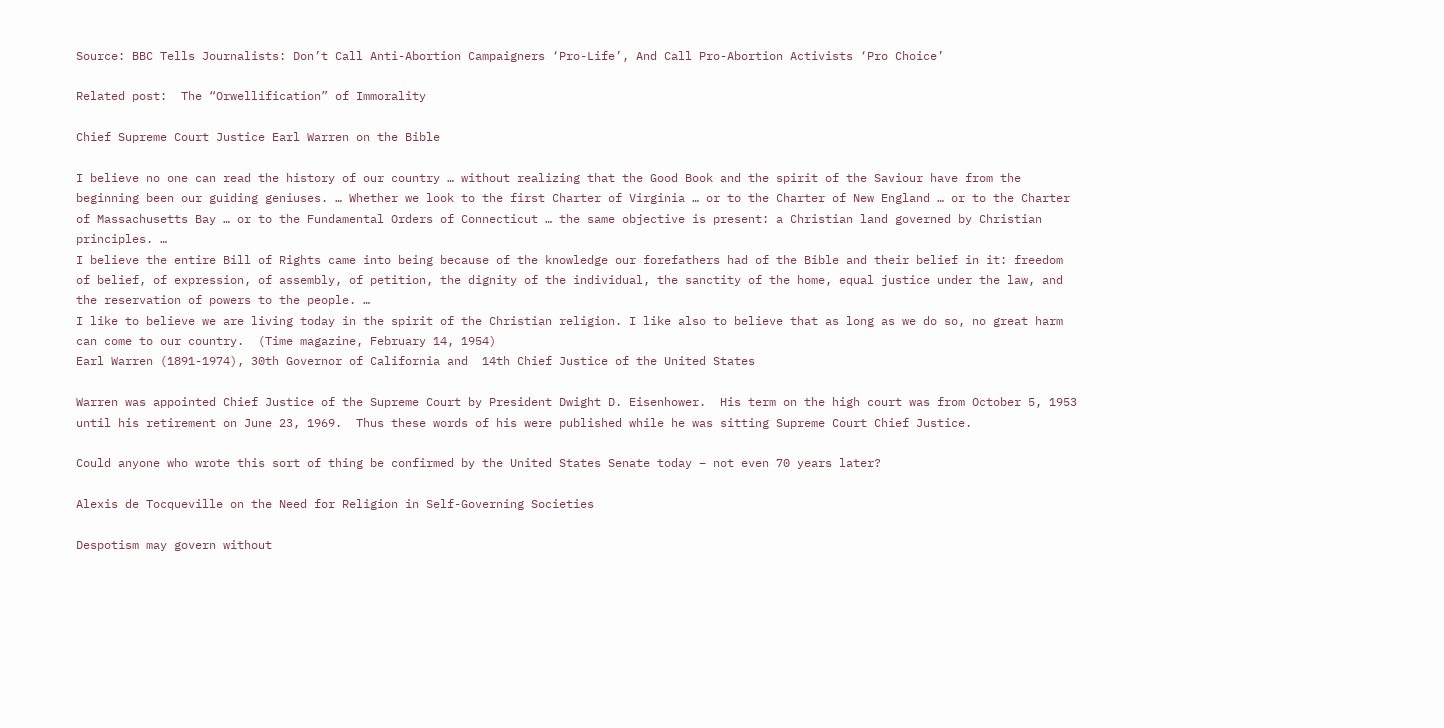Source: BBC Tells Journalists: Don’t Call Anti-Abortion Campaigners ‘Pro-Life’, And Call Pro-Abortion Activists ‘Pro Choice’

Related post:  The “Orwellification” of Immorality

Chief Supreme Court Justice Earl Warren on the Bible

I believe no one can read the history of our country … without realizing that the Good Book and the spirit of the Saviour have from the beginning been our guiding geniuses. … Whether we look to the first Charter of Virginia … or to the Charter of New England … or to the Charter of Massachusetts Bay … or to the Fundamental Orders of Connecticut … the same objective is present: a Christian land governed by Christian principles. …
I believe the entire Bill of Rights came into being because of the knowledge our forefathers had of the Bible and their belief in it: freedom of belief, of expression, of assembly, of petition, the dignity of the individual, the sanctity of the home, equal justice under the law, and the reservation of powers to the people. …
I like to believe we are living today in the spirit of the Christian religion. I like also to believe that as long as we do so, no great harm can come to our country.  (Time magazine, February 14, 1954)
Earl Warren (1891-1974), 30th Governor of California and  14th Chief Justice of the United States

Warren was appointed Chief Justice of the Supreme Court by President Dwight D. Eisenhower.  His term on the high court was from October 5, 1953 until his retirement on June 23, 1969.  Thus these words of his were published while he was sitting Supreme Court Chief Justice.

Could anyone who wrote this sort of thing be confirmed by the United States Senate today – not even 70 years later?

Alexis de Tocqueville on the Need for Religion in Self-Governing Societies

Despotism may govern without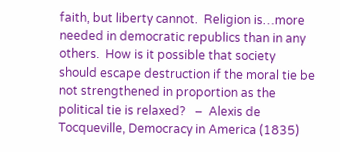faith, but liberty cannot.  Religion is…more needed in democratic republics than in any others.  How is it possible that society should escape destruction if the moral tie be not strengthened in proportion as the political tie is relaxed?   –  Alexis de Tocqueville, Democracy in America (1835)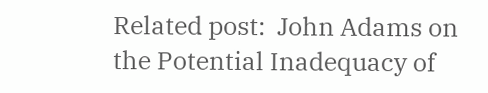Related post:  John Adams on the Potential Inadequacy of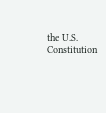the U.S. Constitution